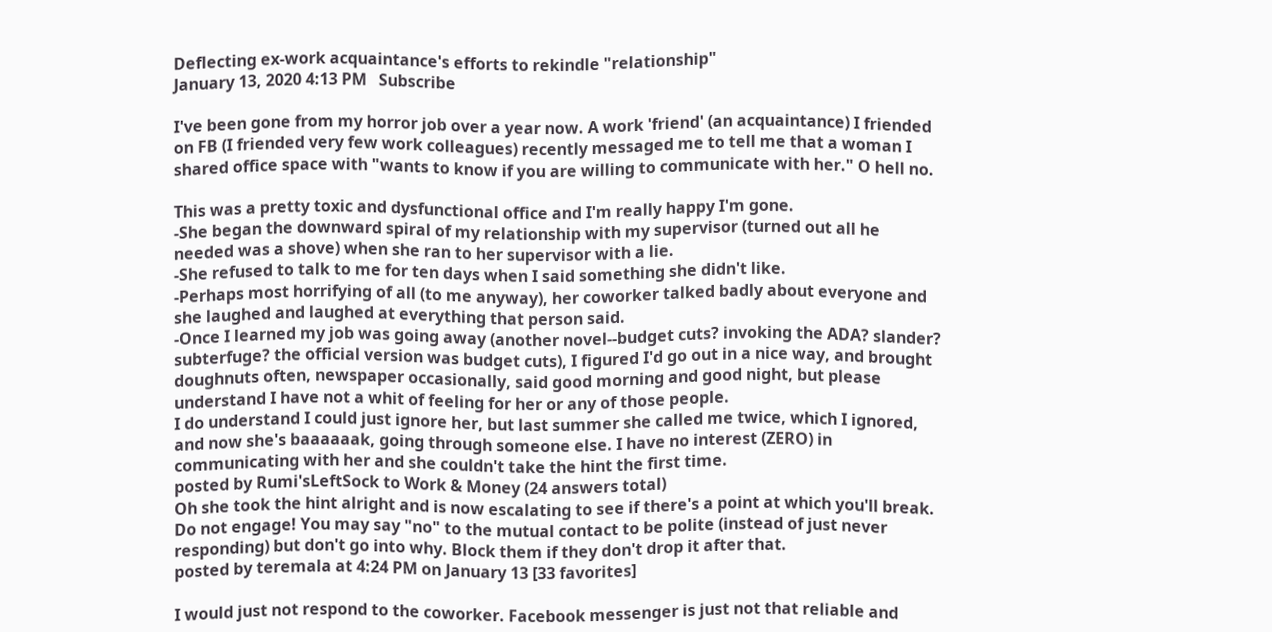Deflecting ex-work acquaintance's efforts to rekindle "relationship"
January 13, 2020 4:13 PM   Subscribe

I've been gone from my horror job over a year now. A work 'friend' (an acquaintance) I friended on FB (I friended very few work colleagues) recently messaged me to tell me that a woman I shared office space with "wants to know if you are willing to communicate with her." O hell no.

This was a pretty toxic and dysfunctional office and I'm really happy I'm gone.
-She began the downward spiral of my relationship with my supervisor (turned out all he needed was a shove) when she ran to her supervisor with a lie.
-She refused to talk to me for ten days when I said something she didn't like.
-Perhaps most horrifying of all (to me anyway), her coworker talked badly about everyone and she laughed and laughed at everything that person said.
-Once I learned my job was going away (another novel--budget cuts? invoking the ADA? slander? subterfuge? the official version was budget cuts), I figured I'd go out in a nice way, and brought doughnuts often, newspaper occasionally, said good morning and good night, but please understand I have not a whit of feeling for her or any of those people.
I do understand I could just ignore her, but last summer she called me twice, which I ignored, and now she's baaaaaak, going through someone else. I have no interest (ZERO) in communicating with her and she couldn't take the hint the first time.
posted by Rumi'sLeftSock to Work & Money (24 answers total)
Oh she took the hint alright and is now escalating to see if there's a point at which you'll break. Do not engage! You may say "no" to the mutual contact to be polite (instead of just never responding) but don't go into why. Block them if they don't drop it after that.
posted by teremala at 4:24 PM on January 13 [33 favorites]

I would just not respond to the coworker. Facebook messenger is just not that reliable and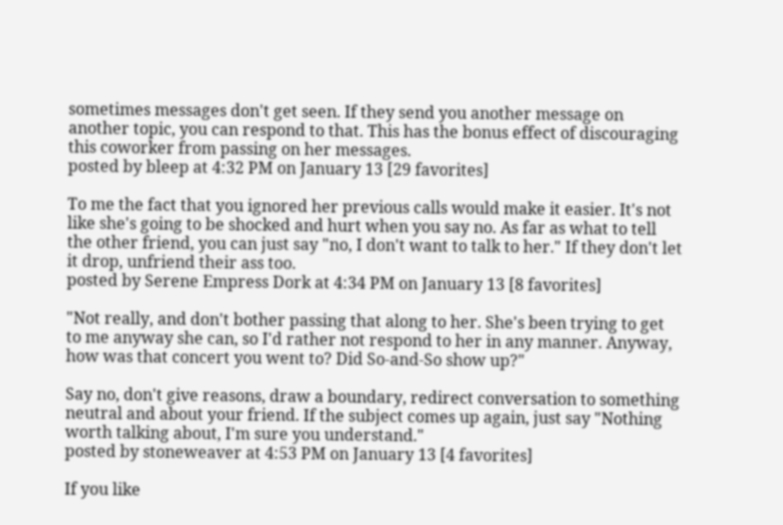sometimes messages don't get seen. If they send you another message on another topic, you can respond to that. This has the bonus effect of discouraging this coworker from passing on her messages.
posted by bleep at 4:32 PM on January 13 [29 favorites]

To me the fact that you ignored her previous calls would make it easier. It's not like she's going to be shocked and hurt when you say no. As far as what to tell the other friend, you can just say "no, I don't want to talk to her." If they don't let it drop, unfriend their ass too.
posted by Serene Empress Dork at 4:34 PM on January 13 [8 favorites]

"Not really, and don't bother passing that along to her. She's been trying to get to me anyway she can, so I'd rather not respond to her in any manner. Anyway, how was that concert you went to? Did So-and-So show up?"

Say no, don't give reasons, draw a boundary, redirect conversation to something neutral and about your friend. If the subject comes up again, just say "Nothing worth talking about, I'm sure you understand."
posted by stoneweaver at 4:53 PM on January 13 [4 favorites]

If you like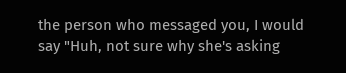the person who messaged you, I would say "Huh, not sure why she's asking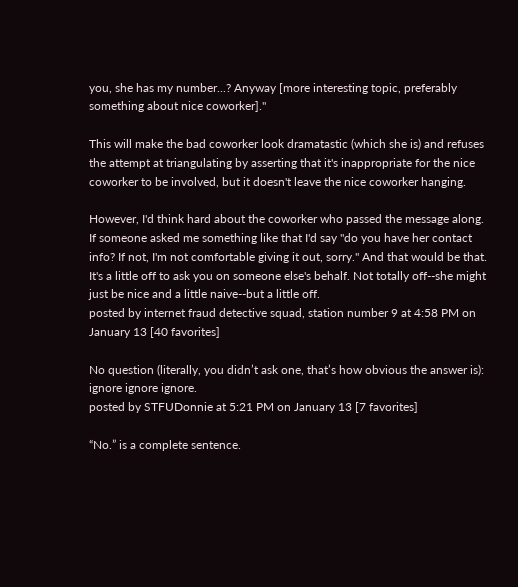you, she has my number...? Anyway [more interesting topic, preferably something about nice coworker]."

This will make the bad coworker look dramatastic (which she is) and refuses the attempt at triangulating by asserting that it's inappropriate for the nice coworker to be involved, but it doesn't leave the nice coworker hanging.

However, I'd think hard about the coworker who passed the message along. If someone asked me something like that I'd say "do you have her contact info? If not, I'm not comfortable giving it out, sorry." And that would be that. It's a little off to ask you on someone else's behalf. Not totally off--she might just be nice and a little naive--but a little off.
posted by internet fraud detective squad, station number 9 at 4:58 PM on January 13 [40 favorites]

No question (literally, you didn’t ask one, that’s how obvious the answer is): ignore ignore ignore.
posted by STFUDonnie at 5:21 PM on January 13 [7 favorites]

“No.” is a complete sentence.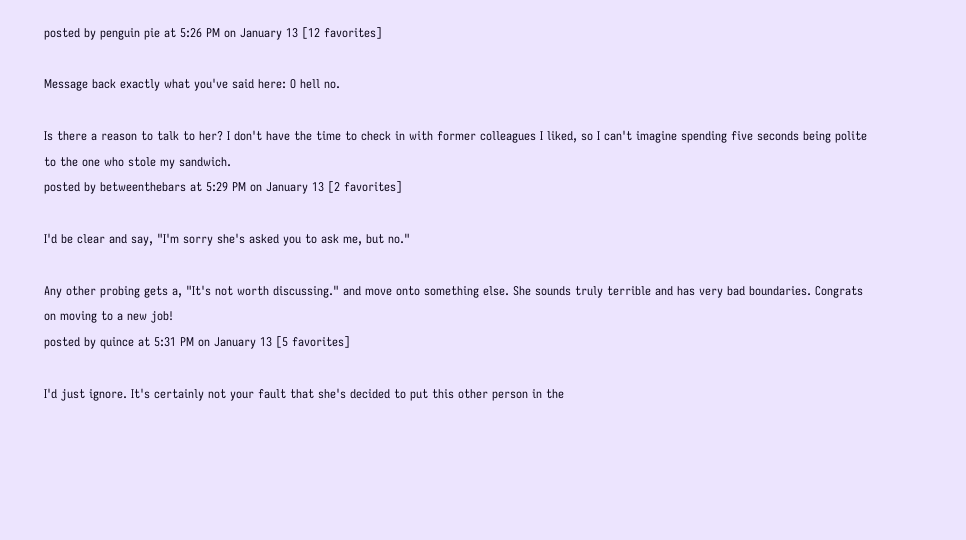posted by penguin pie at 5:26 PM on January 13 [12 favorites]

Message back exactly what you've said here: O hell no.

Is there a reason to talk to her? I don't have the time to check in with former colleagues I liked, so I can't imagine spending five seconds being polite to the one who stole my sandwich.
posted by betweenthebars at 5:29 PM on January 13 [2 favorites]

I'd be clear and say, "I'm sorry she's asked you to ask me, but no."

Any other probing gets a, "It's not worth discussing." and move onto something else. She sounds truly terrible and has very bad boundaries. Congrats on moving to a new job!
posted by quince at 5:31 PM on January 13 [5 favorites]

I'd just ignore. It's certainly not your fault that she's decided to put this other person in the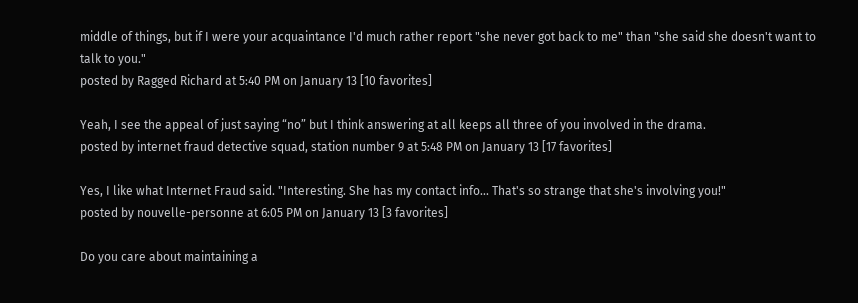middle of things, but if I were your acquaintance I'd much rather report "she never got back to me" than "she said she doesn't want to talk to you."
posted by Ragged Richard at 5:40 PM on January 13 [10 favorites]

Yeah, I see the appeal of just saying “no” but I think answering at all keeps all three of you involved in the drama.
posted by internet fraud detective squad, station number 9 at 5:48 PM on January 13 [17 favorites]

Yes, I like what Internet Fraud said. "Interesting. She has my contact info... That's so strange that she's involving you!"
posted by nouvelle-personne at 6:05 PM on January 13 [3 favorites]

Do you care about maintaining a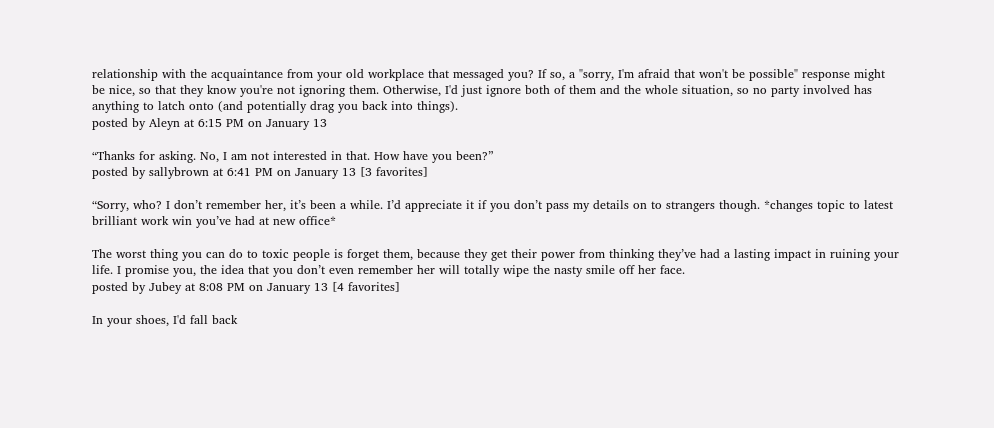relationship with the acquaintance from your old workplace that messaged you? If so, a "sorry, I'm afraid that won't be possible" response might be nice, so that they know you're not ignoring them. Otherwise, I'd just ignore both of them and the whole situation, so no party involved has anything to latch onto (and potentially drag you back into things).
posted by Aleyn at 6:15 PM on January 13

“Thanks for asking. No, I am not interested in that. How have you been?”
posted by sallybrown at 6:41 PM on January 13 [3 favorites]

“Sorry, who? I don’t remember her, it’s been a while. I’d appreciate it if you don’t pass my details on to strangers though. *changes topic to latest brilliant work win you’ve had at new office*

The worst thing you can do to toxic people is forget them, because they get their power from thinking they’ve had a lasting impact in ruining your life. I promise you, the idea that you don’t even remember her will totally wipe the nasty smile off her face.
posted by Jubey at 8:08 PM on January 13 [4 favorites]

In your shoes, I'd fall back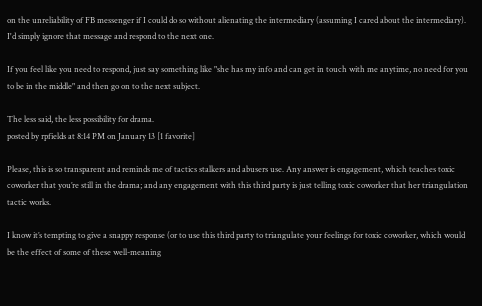on the unreliability of FB messenger if I could do so without alienating the intermediary (assuming I cared about the intermediary). I'd simply ignore that message and respond to the next one.

If you feel like you need to respond, just say something like "she has my info and can get in touch with me anytime, no need for you to be in the middle" and then go on to the next subject.

The less said, the less possibility for drama.
posted by rpfields at 8:14 PM on January 13 [1 favorite]

Please, this is so transparent and reminds me of tactics stalkers and abusers use. Any answer is engagement, which teaches toxic coworker that you’re still in the drama; and any engagement with this third party is just telling toxic coworker that her triangulation tactic works.

I know it’s tempting to give a snappy response (or to use this third party to triangulate your feelings for toxic coworker, which would be the effect of some of these well-meaning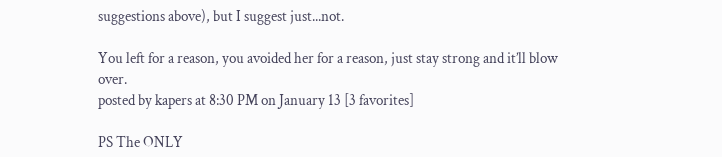suggestions above), but I suggest just...not.

You left for a reason, you avoided her for a reason, just stay strong and it’ll blow over.
posted by kapers at 8:30 PM on January 13 [3 favorites]

PS The ONLY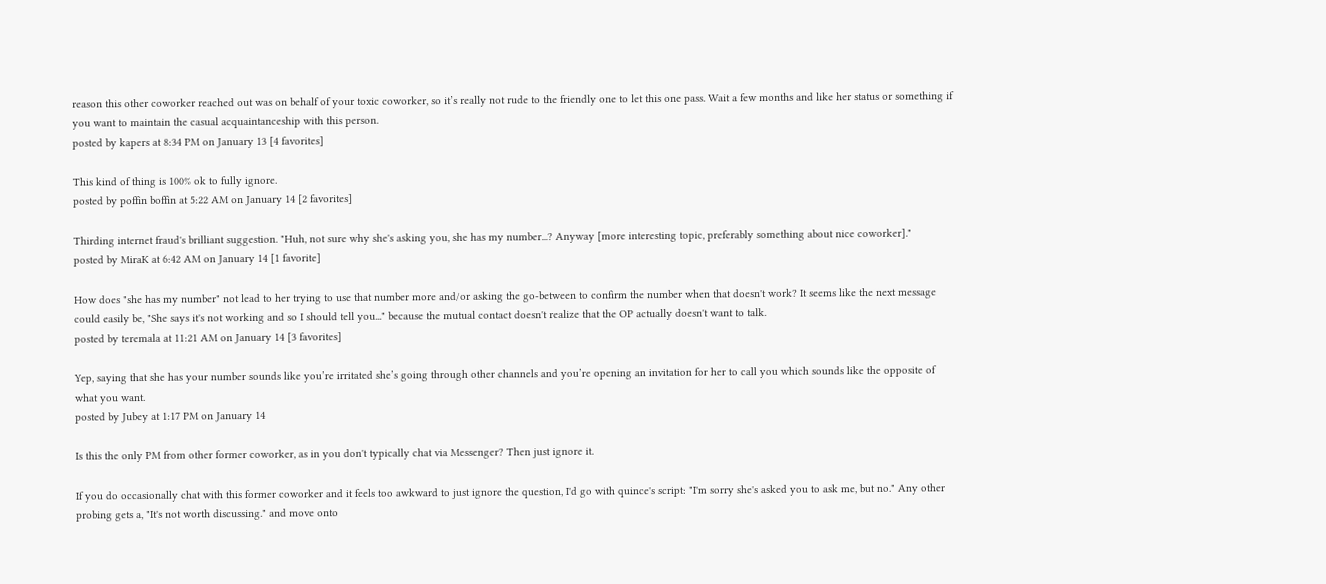reason this other coworker reached out was on behalf of your toxic coworker, so it’s really not rude to the friendly one to let this one pass. Wait a few months and like her status or something if you want to maintain the casual acquaintanceship with this person.
posted by kapers at 8:34 PM on January 13 [4 favorites]

This kind of thing is 100% ok to fully ignore.
posted by poffin boffin at 5:22 AM on January 14 [2 favorites]

Thirding internet fraud's brilliant suggestion. "Huh, not sure why she's asking you, she has my number...? Anyway [more interesting topic, preferably something about nice coworker]."
posted by MiraK at 6:42 AM on January 14 [1 favorite]

How does "she has my number" not lead to her trying to use that number more and/or asking the go-between to confirm the number when that doesn't work? It seems like the next message could easily be, "She says it's not working and so I should tell you..." because the mutual contact doesn't realize that the OP actually doesn't want to talk.
posted by teremala at 11:21 AM on January 14 [3 favorites]

Yep, saying that she has your number sounds like you’re irritated she’s going through other channels and you’re opening an invitation for her to call you which sounds like the opposite of what you want.
posted by Jubey at 1:17 PM on January 14

Is this the only PM from other former coworker, as in you don't typically chat via Messenger? Then just ignore it.

If you do occasionally chat with this former coworker and it feels too awkward to just ignore the question, I'd go with quince's script: "I'm sorry she's asked you to ask me, but no." Any other probing gets a, "It's not worth discussing." and move onto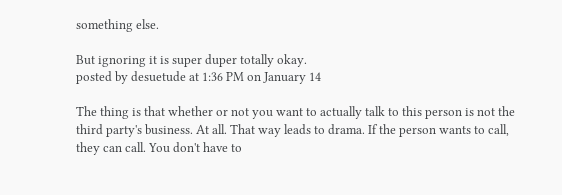something else.

But ignoring it is super duper totally okay.
posted by desuetude at 1:36 PM on January 14

The thing is that whether or not you want to actually talk to this person is not the third party's business. At all. That way leads to drama. If the person wants to call, they can call. You don't have to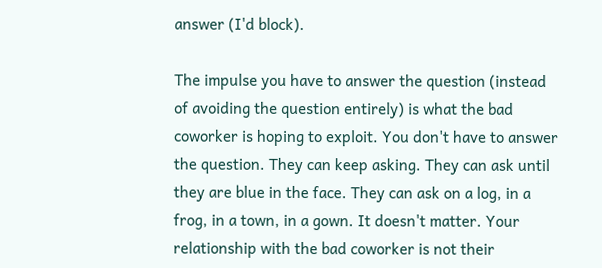answer (I'd block).

The impulse you have to answer the question (instead of avoiding the question entirely) is what the bad coworker is hoping to exploit. You don't have to answer the question. They can keep asking. They can ask until they are blue in the face. They can ask on a log, in a frog, in a town, in a gown. It doesn't matter. Your relationship with the bad coworker is not their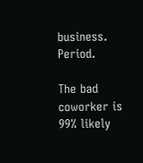business. Period.

The bad coworker is 99% likely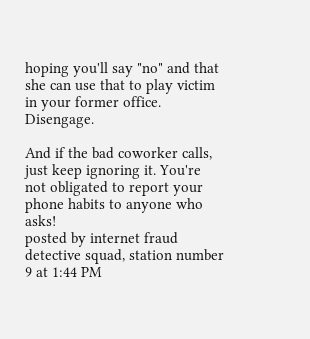hoping you'll say "no" and that she can use that to play victim in your former office. Disengage.

And if the bad coworker calls, just keep ignoring it. You're not obligated to report your phone habits to anyone who asks!
posted by internet fraud detective squad, station number 9 at 1:44 PM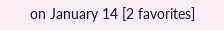on January 14 [2 favorites]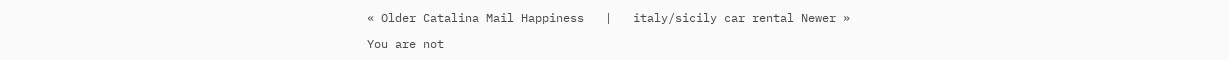« Older Catalina Mail Happiness   |   italy/sicily car rental Newer »

You are not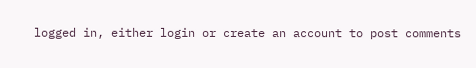logged in, either login or create an account to post comments